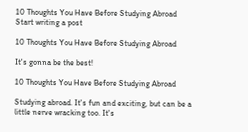10 Thoughts You Have Before Studying Abroad
Start writing a post

10 Thoughts You Have Before Studying Abroad

It's gonna be the best!

10 Thoughts You Have Before Studying Abroad

Studying abroad. It's fun and exciting, but can be a little nerve wracking too. It's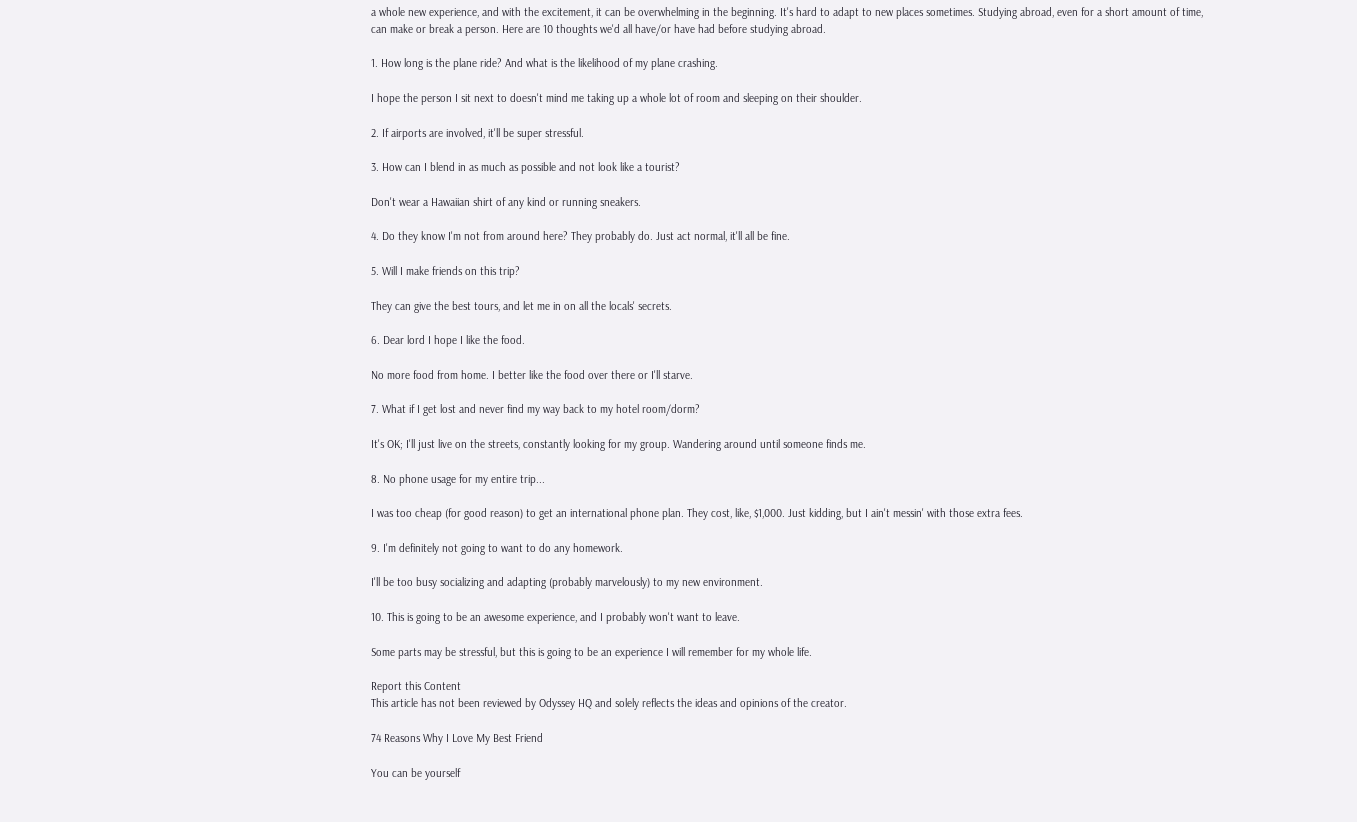a whole new experience, and with the excitement, it can be overwhelming in the beginning. It's hard to adapt to new places sometimes. Studying abroad, even for a short amount of time, can make or break a person. Here are 10 thoughts we'd all have/or have had before studying abroad.

1. How long is the plane ride? And what is the likelihood of my plane crashing.

I hope the person I sit next to doesn't mind me taking up a whole lot of room and sleeping on their shoulder.

2. If airports are involved, it'll be super stressful.

3. How can I blend in as much as possible and not look like a tourist?

Don't wear a Hawaiian shirt of any kind or running sneakers.

4. Do they know I'm not from around here? They probably do. Just act normal, it'll all be fine.

5. Will I make friends on this trip?

They can give the best tours, and let me in on all the locals' secrets.

6. Dear lord I hope I like the food.

No more food from home. I better like the food over there or I'll starve.

7. What if I get lost and never find my way back to my hotel room/dorm?

It's OK; I'll just live on the streets, constantly looking for my group. Wandering around until someone finds me.

8. No phone usage for my entire trip...

I was too cheap (for good reason) to get an international phone plan. They cost, like, $1,000. Just kidding, but I ain't messin' with those extra fees.

9. I'm definitely not going to want to do any homework.

I'll be too busy socializing and adapting (probably marvelously) to my new environment.

10. This is going to be an awesome experience, and I probably won't want to leave.

Some parts may be stressful, but this is going to be an experience I will remember for my whole life.

Report this Content
This article has not been reviewed by Odyssey HQ and solely reflects the ideas and opinions of the creator.

74 Reasons Why I Love My Best Friend

You can be yourself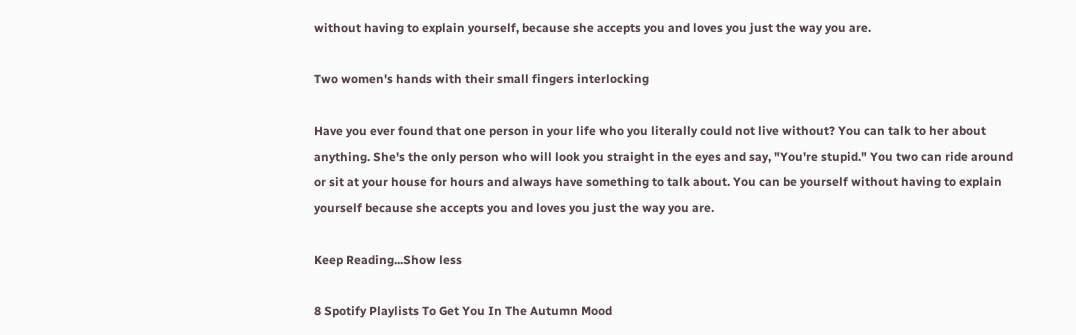without having to explain yourself, because she accepts you and loves you just the way you are.

Two women's hands with their small fingers interlocking

Have you ever found that one person in your life who you literally could not live without? You can talk to her about anything. She's the only person who will look you straight in the eyes and say, "You're stupid." You two can ride around or sit at your house for hours and always have something to talk about. You can be yourself without having to explain yourself because she accepts you and loves you just the way you are.

Keep Reading...Show less

8 Spotify Playlists To Get You In The Autumn Mood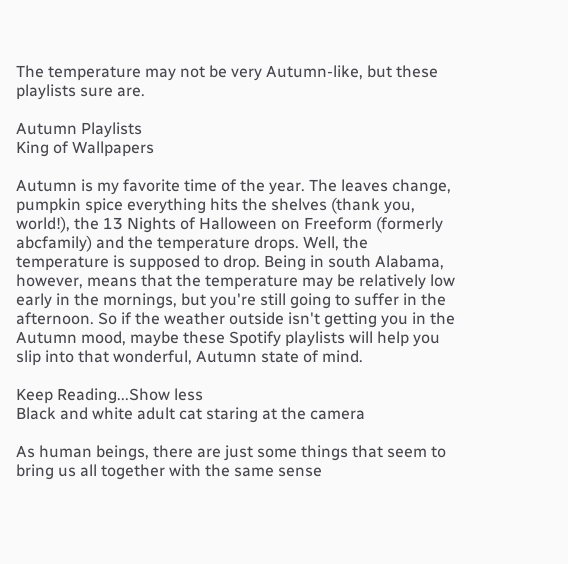The temperature may not be very Autumn-like, but these playlists sure are.

Autumn Playlists
King of Wallpapers

Autumn is my favorite time of the year. The leaves change, pumpkin spice everything hits the shelves (thank you, world!), the 13 Nights of Halloween on Freeform (formerly abcfamily) and the temperature drops. Well, the temperature is supposed to drop. Being in south Alabama, however, means that the temperature may be relatively low early in the mornings, but you're still going to suffer in the afternoon. So if the weather outside isn't getting you in the Autumn mood, maybe these Spotify playlists will help you slip into that wonderful, Autumn state of mind.

Keep Reading...Show less
Black and white adult cat staring at the camera

As human beings, there are just some things that seem to bring us all together with the same sense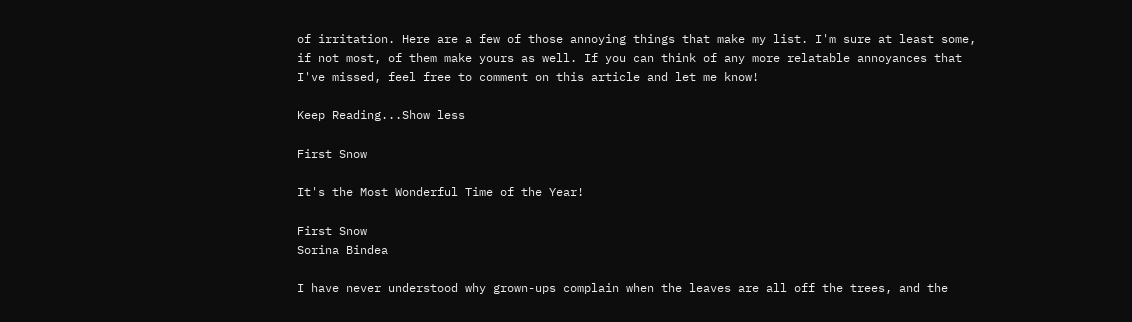of irritation. Here are a few of those annoying things that make my list. I'm sure at least some, if not most, of them make yours as well. If you can think of any more relatable annoyances that I've missed, feel free to comment on this article and let me know!

Keep Reading...Show less

First Snow

It's the Most Wonderful Time of the Year!

First Snow
Sorina Bindea

I have never understood why grown-ups complain when the leaves are all off the trees, and the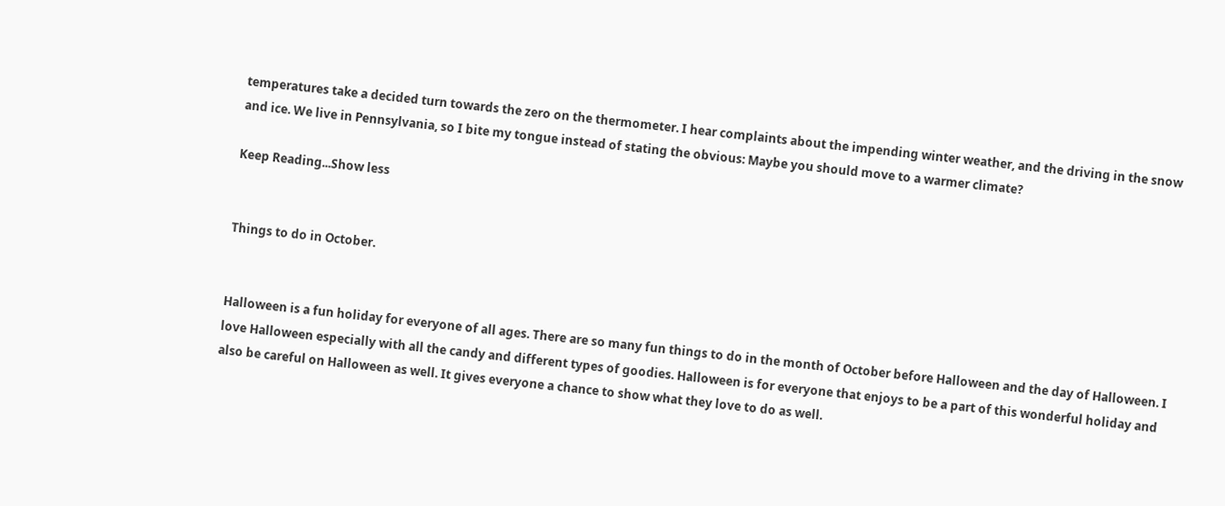temperatures take a decided turn towards the zero on the thermometer. I hear complaints about the impending winter weather, and the driving in the snow and ice. We live in Pennsylvania, so I bite my tongue instead of stating the obvious: Maybe you should move to a warmer climate?

Keep Reading...Show less


Things to do in October.


Halloween is a fun holiday for everyone of all ages. There are so many fun things to do in the month of October before Halloween and the day of Halloween. I love Halloween especially with all the candy and different types of goodies. Halloween is for everyone that enjoys to be a part of this wonderful holiday and also be careful on Halloween as well. It gives everyone a chance to show what they love to do as well.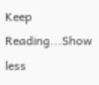Keep Reading...Show less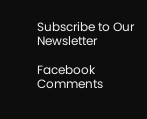Subscribe to Our Newsletter

Facebook Comments